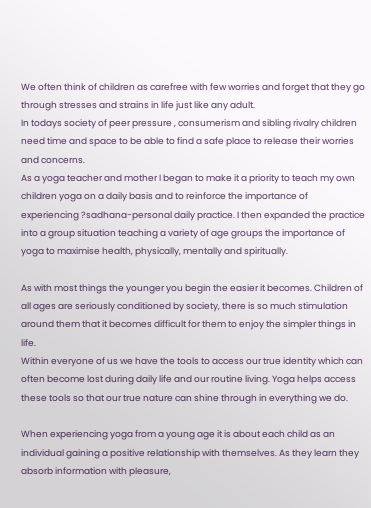We often think of children as carefree with few worries and forget that they go through stresses and strains in life just like any adult.
In todays society of peer pressure , consumerism and sibling rivalry children need time and space to be able to find a safe place to release their worries and concerns.
As a yoga teacher and mother I began to make it a priority to teach my own children yoga on a daily basis and to reinforce the importance of experiencing ?sadhana-personal daily practice. I then expanded the practice into a group situation teaching a variety of age groups the importance of yoga to maximise health, physically, mentally and spiritually.

As with most things the younger you begin the easier it becomes. Children of all ages are seriously conditioned by society, there is so much stimulation around them that it becomes difficult for them to enjoy the simpler things in life.
Within everyone of us we have the tools to access our true identity which can often become lost during daily life and our routine living. Yoga helps access these tools so that our true nature can shine through in everything we do.

When experiencing yoga from a young age it is about each child as an individual gaining a positive relationship with themselves. As they learn they absorb information with pleasure,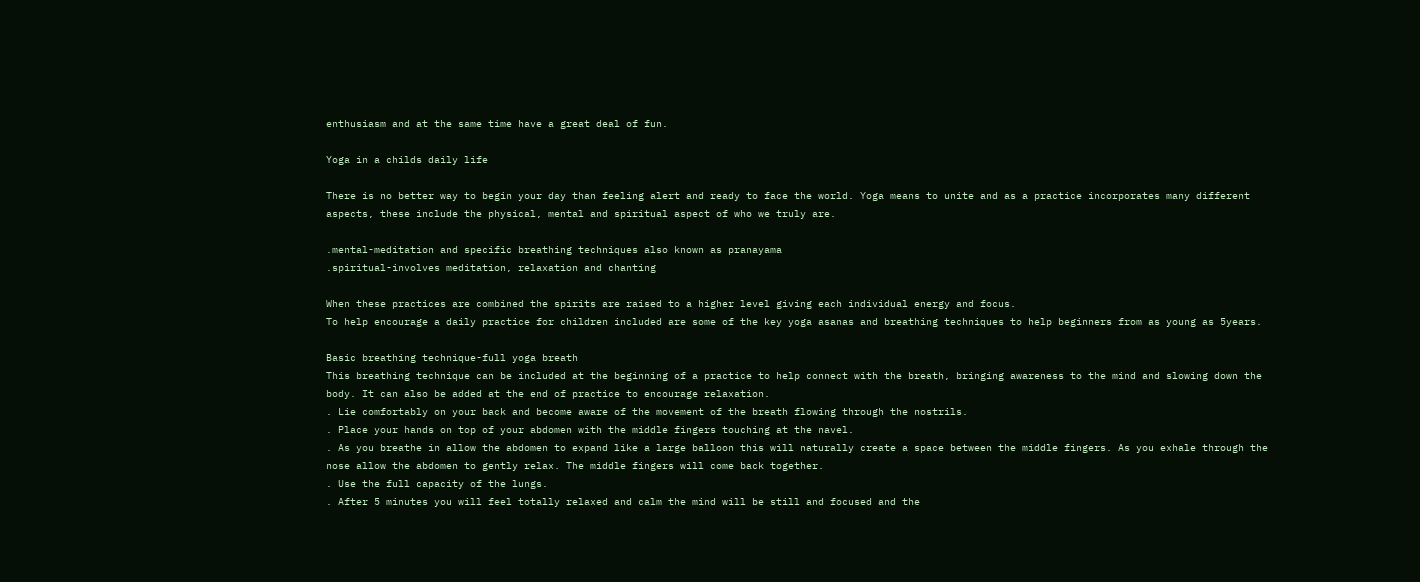enthusiasm and at the same time have a great deal of fun.

Yoga in a childs daily life

There is no better way to begin your day than feeling alert and ready to face the world. Yoga means to unite and as a practice incorporates many different aspects, these include the physical, mental and spiritual aspect of who we truly are.

.mental-meditation and specific breathing techniques also known as pranayama
.spiritual-involves meditation, relaxation and chanting

When these practices are combined the spirits are raised to a higher level giving each individual energy and focus.
To help encourage a daily practice for children included are some of the key yoga asanas and breathing techniques to help beginners from as young as 5years.

Basic breathing technique-full yoga breath
This breathing technique can be included at the beginning of a practice to help connect with the breath, bringing awareness to the mind and slowing down the body. It can also be added at the end of practice to encourage relaxation.
. Lie comfortably on your back and become aware of the movement of the breath flowing through the nostrils.
. Place your hands on top of your abdomen with the middle fingers touching at the navel.
. As you breathe in allow the abdomen to expand like a large balloon this will naturally create a space between the middle fingers. As you exhale through the nose allow the abdomen to gently relax. The middle fingers will come back together.
. Use the full capacity of the lungs.
. After 5 minutes you will feel totally relaxed and calm the mind will be still and focused and the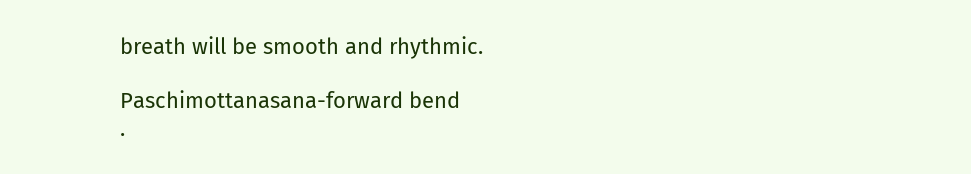breath will be smooth and rhythmic.

Paschimottanasana-forward bend
.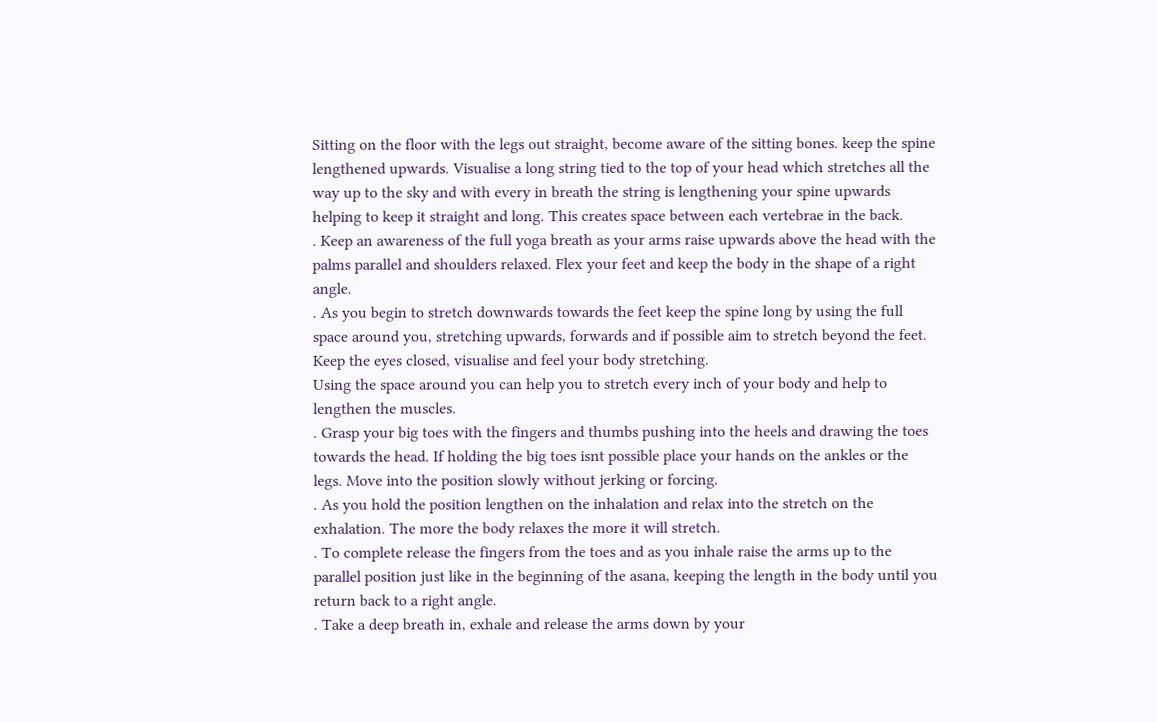Sitting on the floor with the legs out straight, become aware of the sitting bones. keep the spine lengthened upwards. Visualise a long string tied to the top of your head which stretches all the way up to the sky and with every in breath the string is lengthening your spine upwards helping to keep it straight and long. This creates space between each vertebrae in the back.
. Keep an awareness of the full yoga breath as your arms raise upwards above the head with the palms parallel and shoulders relaxed. Flex your feet and keep the body in the shape of a right angle.
. As you begin to stretch downwards towards the feet keep the spine long by using the full space around you, stretching upwards, forwards and if possible aim to stretch beyond the feet. Keep the eyes closed, visualise and feel your body stretching.
Using the space around you can help you to stretch every inch of your body and help to lengthen the muscles.
. Grasp your big toes with the fingers and thumbs pushing into the heels and drawing the toes towards the head. If holding the big toes isnt possible place your hands on the ankles or the legs. Move into the position slowly without jerking or forcing.
. As you hold the position lengthen on the inhalation and relax into the stretch on the exhalation. The more the body relaxes the more it will stretch.
. To complete release the fingers from the toes and as you inhale raise the arms up to the parallel position just like in the beginning of the asana, keeping the length in the body until you return back to a right angle.
. Take a deep breath in, exhale and release the arms down by your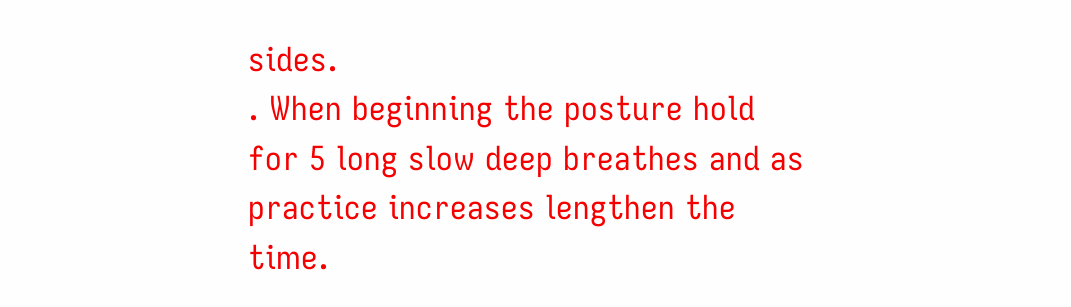sides.
. When beginning the posture hold for 5 long slow deep breathes and as practice increases lengthen the time.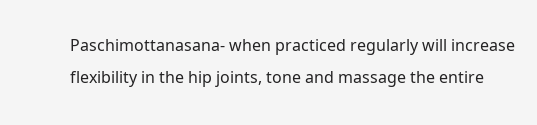Paschimottanasana- when practiced regularly will increase flexibility in the hip joints, tone and massage the entire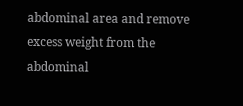abdominal area and remove excess weight from the abdominal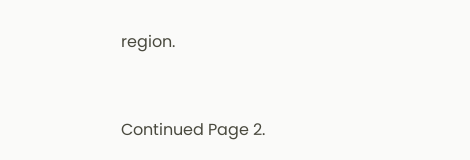region.


Continued Page 2.